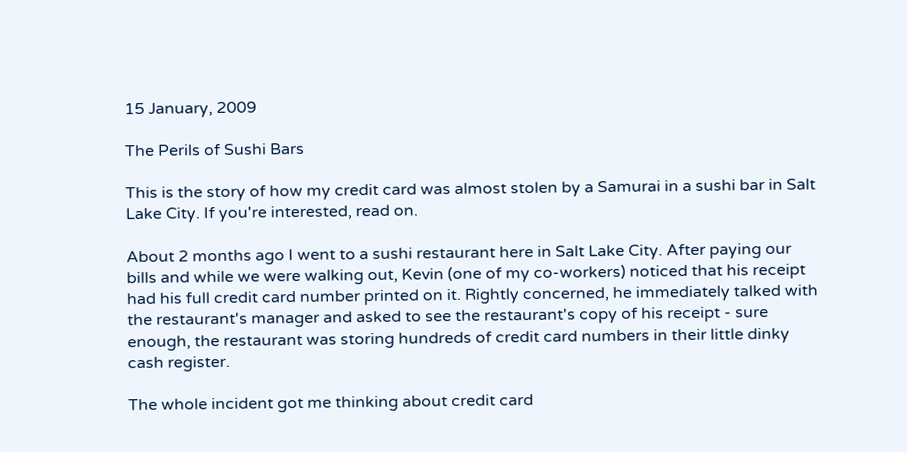15 January, 2009

The Perils of Sushi Bars

This is the story of how my credit card was almost stolen by a Samurai in a sushi bar in Salt Lake City. If you're interested, read on.

About 2 months ago I went to a sushi restaurant here in Salt Lake City. After paying our bills and while we were walking out, Kevin (one of my co-workers) noticed that his receipt had his full credit card number printed on it. Rightly concerned, he immediately talked with the restaurant's manager and asked to see the restaurant's copy of his receipt - sure enough, the restaurant was storing hundreds of credit card numbers in their little dinky cash register.

The whole incident got me thinking about credit card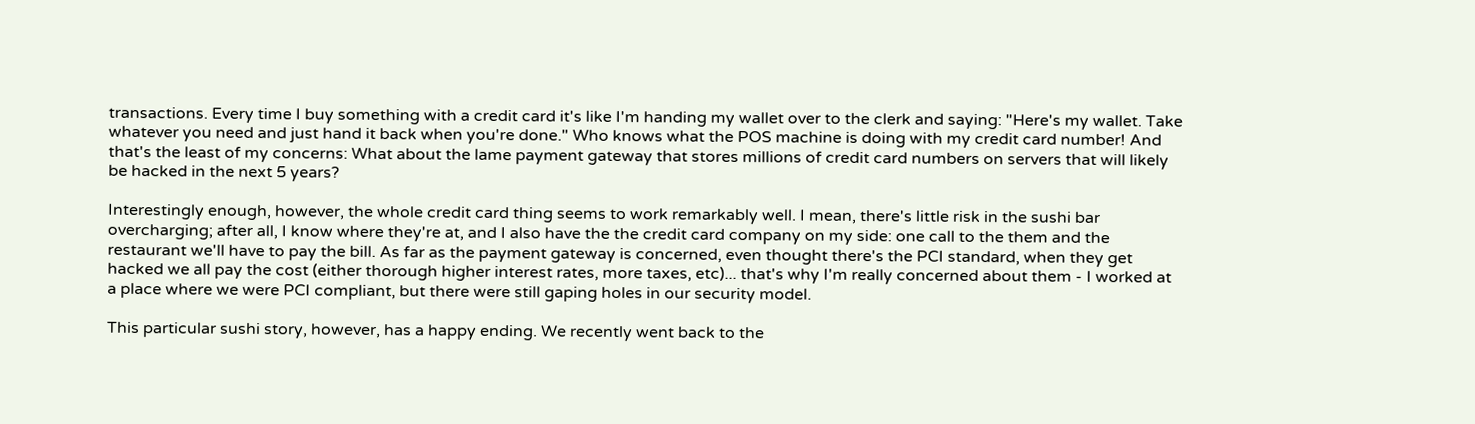transactions. Every time I buy something with a credit card it's like I'm handing my wallet over to the clerk and saying: "Here's my wallet. Take whatever you need and just hand it back when you're done." Who knows what the POS machine is doing with my credit card number! And that's the least of my concerns: What about the lame payment gateway that stores millions of credit card numbers on servers that will likely be hacked in the next 5 years?

Interestingly enough, however, the whole credit card thing seems to work remarkably well. I mean, there's little risk in the sushi bar overcharging; after all, I know where they're at, and I also have the the credit card company on my side: one call to the them and the restaurant we'll have to pay the bill. As far as the payment gateway is concerned, even thought there's the PCI standard, when they get hacked we all pay the cost (either thorough higher interest rates, more taxes, etc)... that's why I'm really concerned about them - I worked at a place where we were PCI compliant, but there were still gaping holes in our security model.

This particular sushi story, however, has a happy ending. We recently went back to the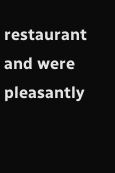restaurant and were pleasantly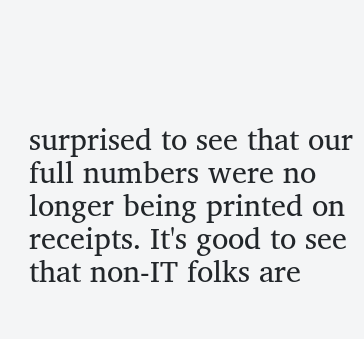surprised to see that our full numbers were no longer being printed on receipts. It's good to see that non-IT folks are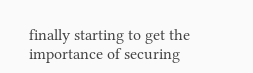finally starting to get the importance of securing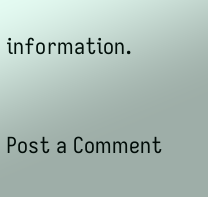information.


Post a Comment